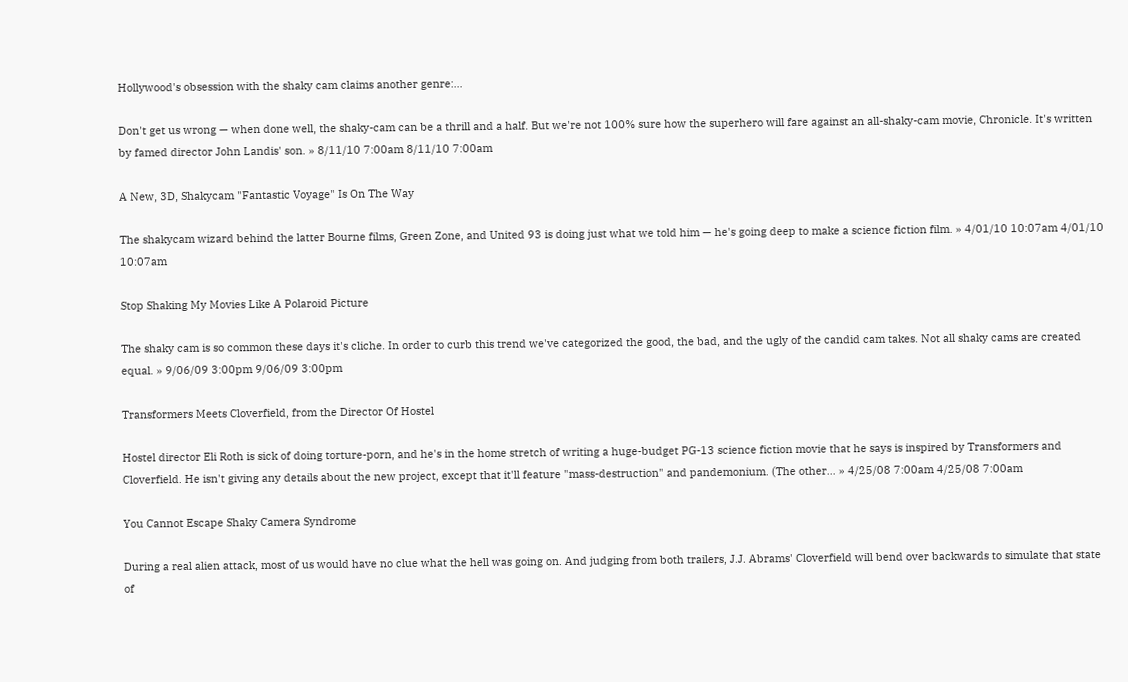Hollywood's obsession with the shaky cam claims another genre:…

Don't get us wrong — when done well, the shaky-cam can be a thrill and a half. But we're not 100% sure how the superhero will fare against an all-shaky-cam movie, Chronicle. It's written by famed director John Landis' son. » 8/11/10 7:00am 8/11/10 7:00am

A New, 3D, Shakycam "Fantastic Voyage" Is On The Way

The shakycam wizard behind the latter Bourne films, Green Zone, and United 93 is doing just what we told him — he's going deep to make a science fiction film. » 4/01/10 10:07am 4/01/10 10:07am

Stop Shaking My Movies Like A Polaroid Picture

The shaky cam is so common these days it's cliche. In order to curb this trend we've categorized the good, the bad, and the ugly of the candid cam takes. Not all shaky cams are created equal. » 9/06/09 3:00pm 9/06/09 3:00pm

Transformers Meets Cloverfield, from the Director Of Hostel

Hostel director Eli Roth is sick of doing torture-porn, and he's in the home stretch of writing a huge-budget PG-13 science fiction movie that he says is inspired by Transformers and Cloverfield. He isn't giving any details about the new project, except that it'll feature "mass-destruction" and pandemonium. (The other… » 4/25/08 7:00am 4/25/08 7:00am

You Cannot Escape Shaky Camera Syndrome

During a real alien attack, most of us would have no clue what the hell was going on. And judging from both trailers, J.J. Abrams' Cloverfield will bend over backwards to simulate that state of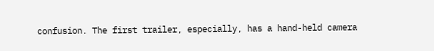confusion. The first trailer, especially, has a hand-held camera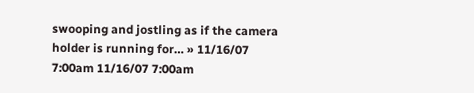swooping and jostling as if the camera holder is running for… » 11/16/07 7:00am 11/16/07 7:00am